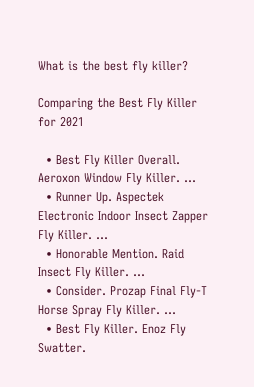What is the best fly killer?

Comparing the Best Fly Killer for 2021

  • Best Fly Killer Overall. Aeroxon Window Fly Killer. …
  • Runner Up. Aspectek Electronic Indoor Insect Zapper Fly Killer. …
  • Honorable Mention. Raid Insect Fly Killer. …
  • Consider. Prozap Final Fly-T Horse Spray Fly Killer. …
  • Best Fly Killer. Enoz Fly Swatter.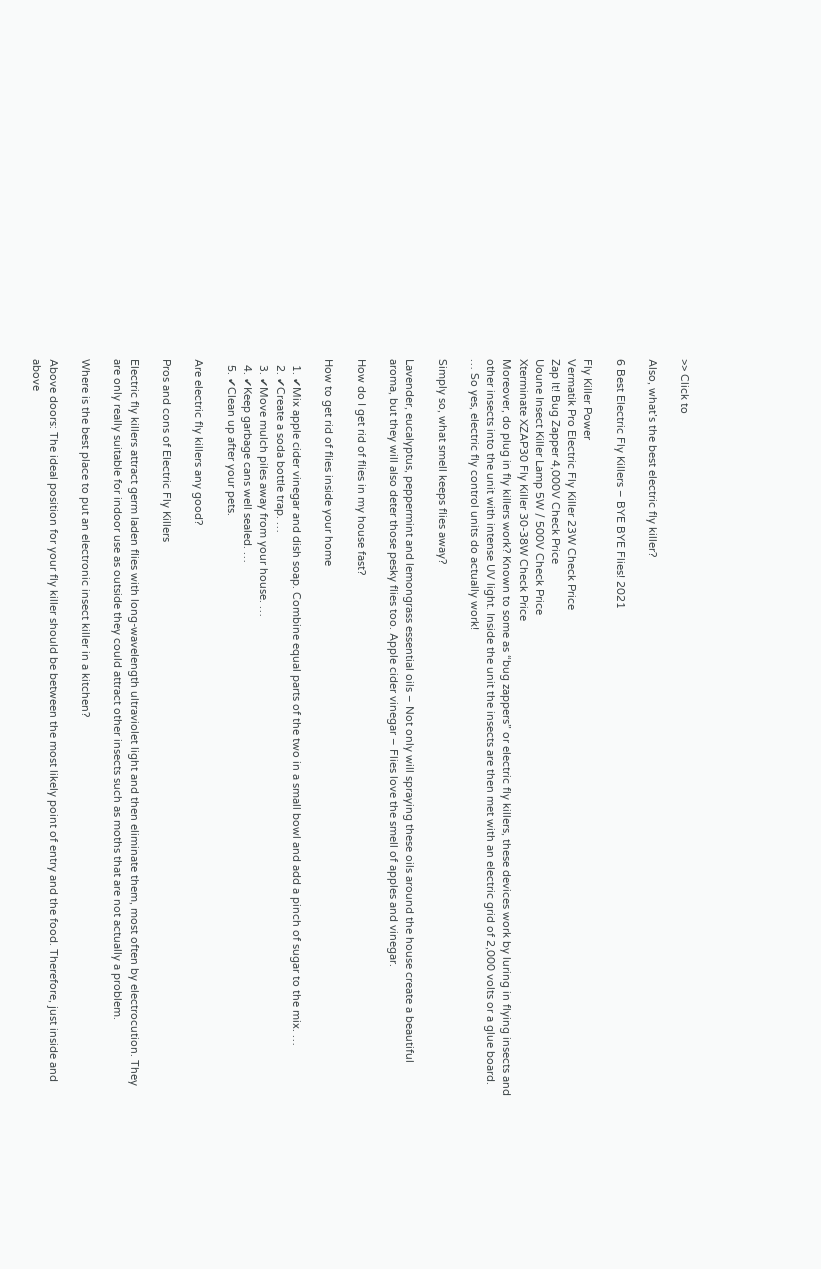>> Click to

Also, what’s the best electric fly killer?

6 Best Electric Fly Killers – BYE BYE Flies! 2021

Fly Killer Power
Vermatik Pro Electric Fly Killer 23W Check Price
Zap It! Bug Zapper 4,000V Check Price
Uoune Insect Killer Lamp 5W / 500V Check Price
Xterminate XZAP30 Fly Killer 30-38W Check Price
Moreover, do plug in fly killers work? Known to some as “bug zappers” or electric fly killers, these devices work by luring in flying insects and other insects into the unit with intense UV light. Inside the unit the insects are then met with an electric grid of 2,000 volts or a glue board. … So yes, electric fly control units do actually work!

Simply so, what smell keeps flies away?

Lavender, eucalyptus, peppermint and lemongrass essential oils – Not only will spraying these oils around the house create a beautiful aroma, but they will also deter those pesky flies too. Apple cider vinegar – Flies love the smell of apples and vinegar.

How do I get rid of flies in my house fast?

How to get rid of flies inside your home

  1. ✔Mix apple cider vinegar and dish soap. Combine equal parts of the two in a small bowl and add a pinch of sugar to the mix. …
  2. ✔Create a soda bottle trap. …
  3. ✔Move mulch piles away from your house. …
  4. ✔Keep garbage cans well sealed. …
  5. ✔Clean up after your pets.

Are electric fly killers any good?

Pros and cons of Electric Fly Killers

Electric fly killers attract germ laden flies with long-wavelength ultraviolet light and then eliminate them, most often by electrocution. They are only really suitable for indoor use as outside they could attract other insects such as moths that are not actually a problem.

Where is the best place to put an electronic insect killer in a kitchen?

Above doors: The ideal position for your fly killer should be between the most likely point of entry and the food. Therefore, just inside and above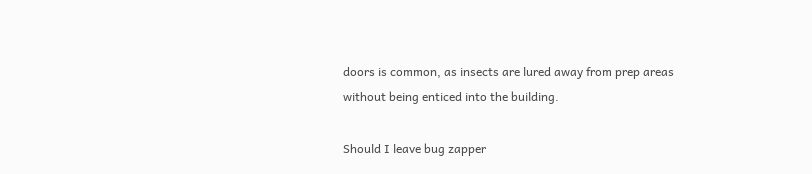doors is common, as insects are lured away from prep areas without being enticed into the building.

Should I leave bug zapper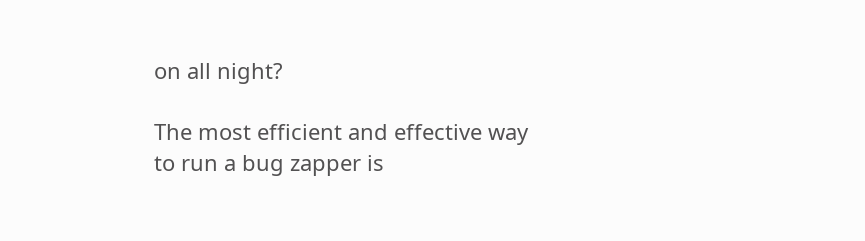on all night?

The most efficient and effective way to run a bug zapper is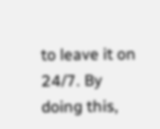to leave it on 24/7. By doing this,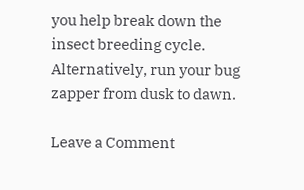you help break down the insect breeding cycle. Alternatively, run your bug zapper from dusk to dawn.

Leave a Comment